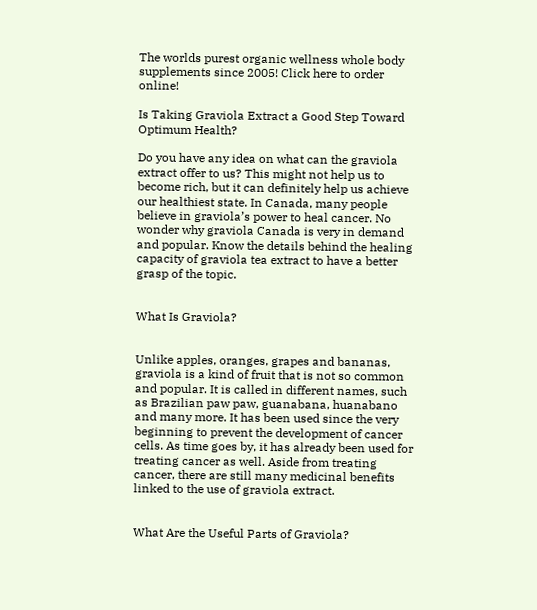The worlds purest organic wellness whole body supplements since 2005! Click here to order online!

Is Taking Graviola Extract a Good Step Toward Optimum Health?

Do you have any idea on what can the graviola extract offer to us? This might not help us to become rich, but it can definitely help us achieve our healthiest state. In Canada, many people believe in graviola’s power to heal cancer. No wonder why graviola Canada is very in demand and popular. Know the details behind the healing capacity of graviola tea extract to have a better grasp of the topic.


What Is Graviola?


Unlike apples, oranges, grapes and bananas, graviola is a kind of fruit that is not so common and popular. It is called in different names, such as Brazilian paw paw, guanabana, huanabano and many more. It has been used since the very beginning to prevent the development of cancer cells. As time goes by, it has already been used for treating cancer as well. Aside from treating cancer, there are still many medicinal benefits linked to the use of graviola extract.


What Are the Useful Parts of Graviola?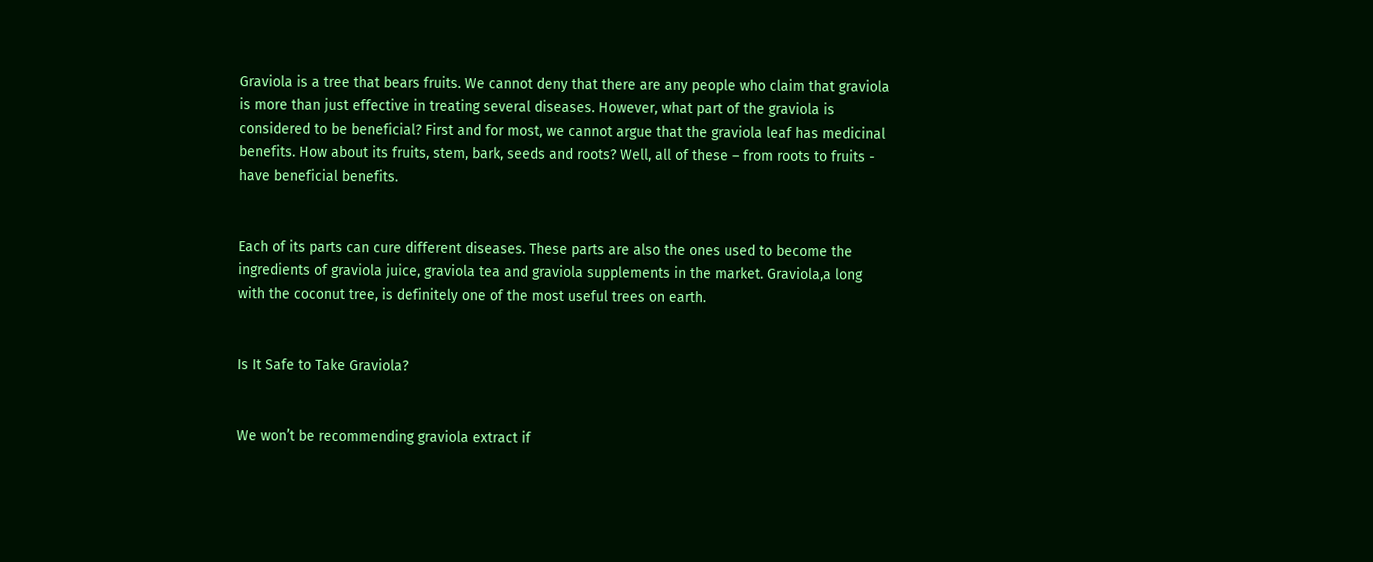Graviola is a tree that bears fruits. We cannot deny that there are any people who claim that graviola is more than just effective in treating several diseases. However, what part of the graviola is considered to be beneficial? First and for most, we cannot argue that the graviola leaf has medicinal benefits. How about its fruits, stem, bark, seeds and roots? Well, all of these – from roots to fruits -  have beneficial benefits.


Each of its parts can cure different diseases. These parts are also the ones used to become the ingredients of graviola juice, graviola tea and graviola supplements in the market. Graviola,a long with the coconut tree, is definitely one of the most useful trees on earth.


Is It Safe to Take Graviola?


We won’t be recommending graviola extract if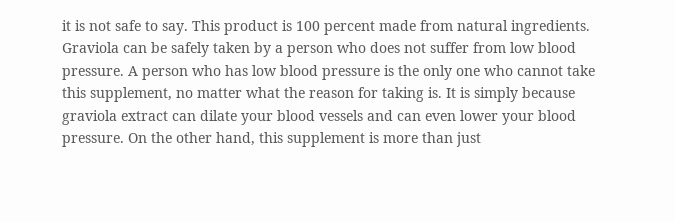it is not safe to say. This product is 100 percent made from natural ingredients. Graviola can be safely taken by a person who does not suffer from low blood pressure. A person who has low blood pressure is the only one who cannot take this supplement, no matter what the reason for taking is. It is simply because graviola extract can dilate your blood vessels and can even lower your blood pressure. On the other hand, this supplement is more than just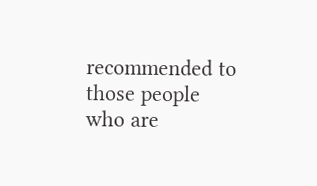recommended to those people who are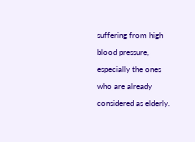suffering from high blood pressure, especially the ones who are already considered as elderly.